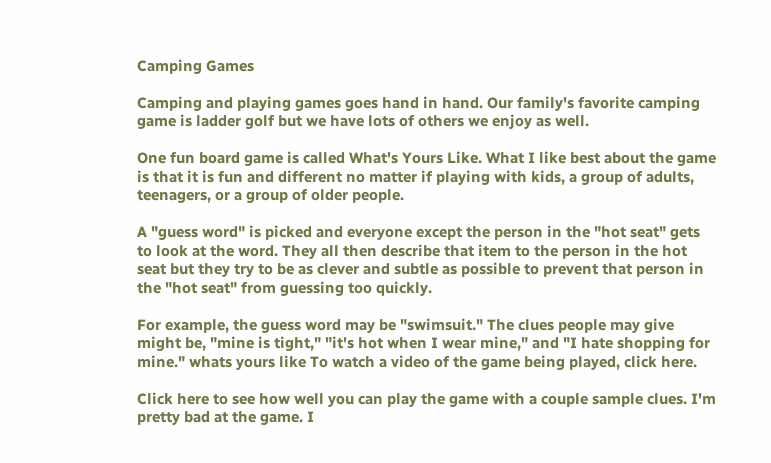Camping Games

Camping and playing games goes hand in hand. Our family's favorite camping game is ladder golf but we have lots of others we enjoy as well.

One fun board game is called What's Yours Like. What I like best about the game is that it is fun and different no matter if playing with kids, a group of adults, teenagers, or a group of older people.

A "guess word" is picked and everyone except the person in the "hot seat" gets to look at the word. They all then describe that item to the person in the hot seat but they try to be as clever and subtle as possible to prevent that person in the "hot seat" from guessing too quickly.

For example, the guess word may be "swimsuit." The clues people may give might be, "mine is tight," "it's hot when I wear mine," and "I hate shopping for mine." whats yours like To watch a video of the game being played, click here.

Click here to see how well you can play the game with a couple sample clues. I'm pretty bad at the game. I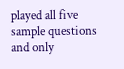played all five sample questions and only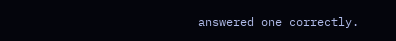answered one correctly.